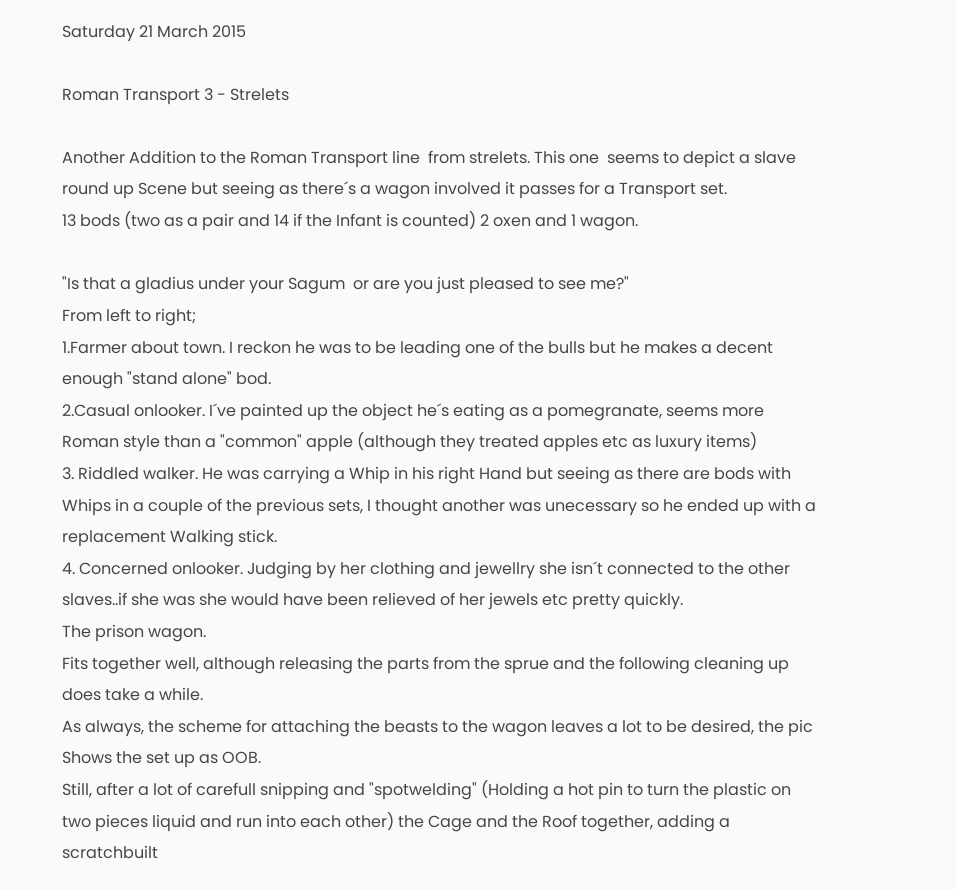Saturday 21 March 2015

Roman Transport 3 - Strelets

Another Addition to the Roman Transport line  from strelets. This one  seems to depict a slave round up Scene but seeing as there´s a wagon involved it passes for a Transport set.
13 bods (two as a pair and 14 if the Infant is counted) 2 oxen and 1 wagon.

"Is that a gladius under your Sagum  or are you just pleased to see me?"
From left to right;
1.Farmer about town. I reckon he was to be leading one of the bulls but he makes a decent enough "stand alone" bod.
2.Casual onlooker. I´ve painted up the object he´s eating as a pomegranate, seems more Roman style than a "common" apple (although they treated apples etc as luxury items)
3. Riddled walker. He was carrying a Whip in his right Hand but seeing as there are bods with Whips in a couple of the previous sets, I thought another was unecessary so he ended up with a  replacement Walking stick.
4. Concerned onlooker. Judging by her clothing and jewellry she isn´t connected to the other slaves..if she was she would have been relieved of her jewels etc pretty quickly.
The prison wagon.
Fits together well, although releasing the parts from the sprue and the following cleaning up does take a while.
As always, the scheme for attaching the beasts to the wagon leaves a lot to be desired, the pic Shows the set up as OOB.
Still, after a lot of carefull snipping and "spotwelding" (Holding a hot pin to turn the plastic on two pieces liquid and run into each other) the Cage and the Roof together, adding a scratchbuilt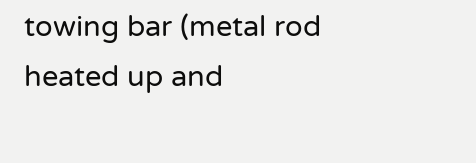towing bar (metal rod heated up and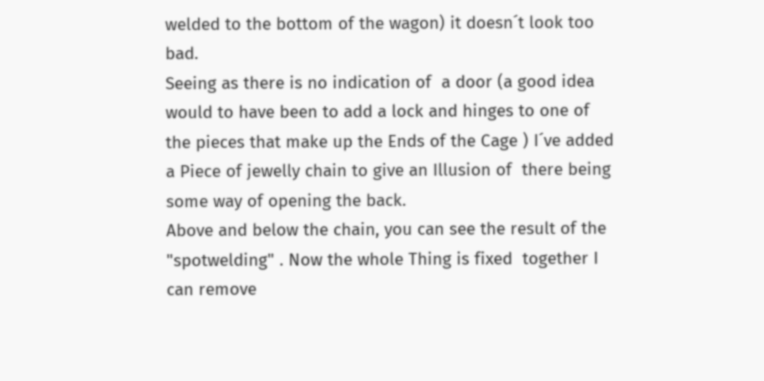welded to the bottom of the wagon) it doesn´t look too bad.
Seeing as there is no indication of  a door (a good idea would to have been to add a lock and hinges to one of the pieces that make up the Ends of the Cage ) I´ve added a Piece of jewelly chain to give an Illusion of  there being some way of opening the back.
Above and below the chain, you can see the result of the "spotwelding" . Now the whole Thing is fixed  together I can remove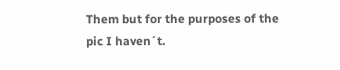Them but for the purposes of the pic I haven´t.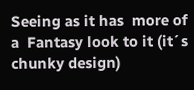Seeing as it has  more of a  Fantasy look to it (it´s chunky design)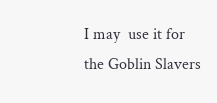I may  use it for the Goblin Slavers